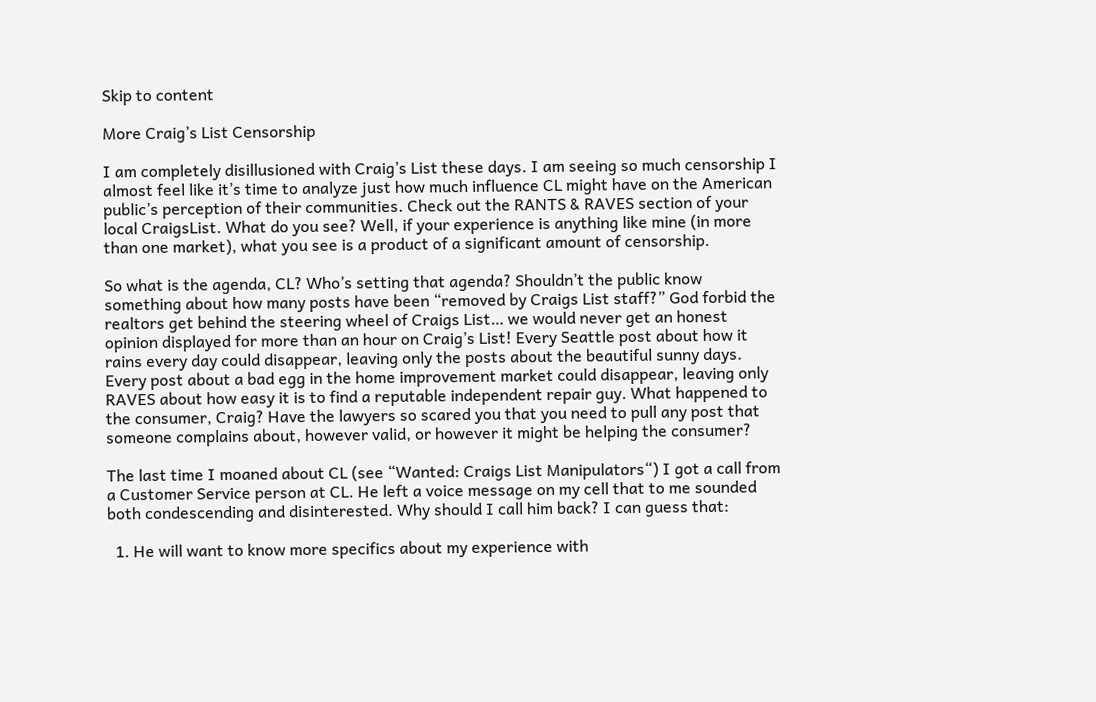Skip to content

More Craig’s List Censorship

I am completely disillusioned with Craig’s List these days. I am seeing so much censorship I almost feel like it’s time to analyze just how much influence CL might have on the American public’s perception of their communities. Check out the RANTS & RAVES section of your local CraigsList. What do you see? Well, if your experience is anything like mine (in more than one market), what you see is a product of a significant amount of censorship.

So what is the agenda, CL? Who’s setting that agenda? Shouldn’t the public know something about how many posts have been “removed by Craigs List staff?” God forbid the realtors get behind the steering wheel of Craigs List… we would never get an honest opinion displayed for more than an hour on Craig’s List! Every Seattle post about how it rains every day could disappear, leaving only the posts about the beautiful sunny days. Every post about a bad egg in the home improvement market could disappear, leaving only RAVES about how easy it is to find a reputable independent repair guy. What happened to the consumer, Craig? Have the lawyers so scared you that you need to pull any post that someone complains about, however valid, or however it might be helping the consumer?

The last time I moaned about CL (see “Wanted: Craigs List Manipulators“) I got a call from a Customer Service person at CL. He left a voice message on my cell that to me sounded both condescending and disinterested. Why should I call him back? I can guess that:

  1. He will want to know more specifics about my experience with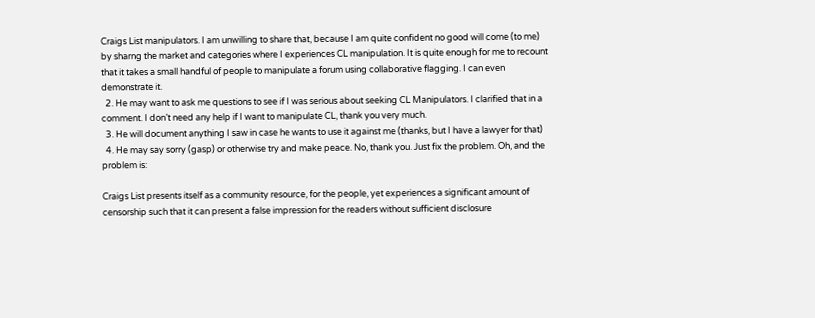Craigs List manipulators. I am unwilling to share that, because I am quite confident no good will come (to me) by sharng the market and categories where I experiences CL manipulation. It is quite enough for me to recount that it takes a small handful of people to manipulate a forum using collaborative flagging. I can even demonstrate it.
  2. He may want to ask me questions to see if I was serious about seeking CL Manipulators. I clarified that in a comment. I don’t need any help if I want to manipulate CL, thank you very much.
  3. He will document anything I saw in case he wants to use it against me (thanks, but I have a lawyer for that)
  4. He may say sorry (gasp) or otherwise try and make peace. No, thank you. Just fix the problem. Oh, and the problem is:

Craigs List presents itself as a community resource, for the people, yet experiences a significant amount of censorship such that it can present a false impression for the readers without sufficient disclosure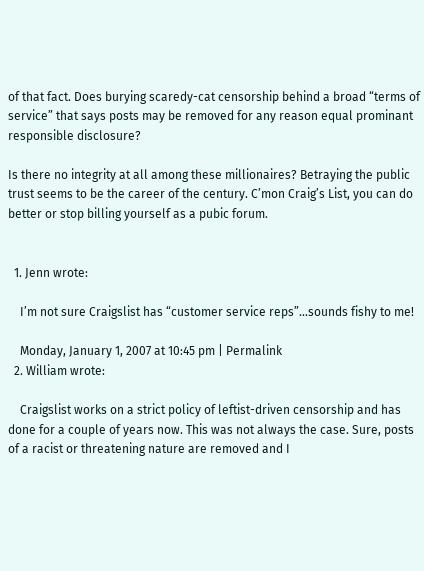of that fact. Does burying scaredy-cat censorship behind a broad “terms of service” that says posts may be removed for any reason equal prominant responsible disclosure?

Is there no integrity at all among these millionaires? Betraying the public trust seems to be the career of the century. C’mon Craig’s List, you can do better or stop billing yourself as a pubic forum.


  1. Jenn wrote:

    I’m not sure Craigslist has “customer service reps”…sounds fishy to me!

    Monday, January 1, 2007 at 10:45 pm | Permalink
  2. William wrote:

    Craigslist works on a strict policy of leftist-driven censorship and has done for a couple of years now. This was not always the case. Sure, posts of a racist or threatening nature are removed and I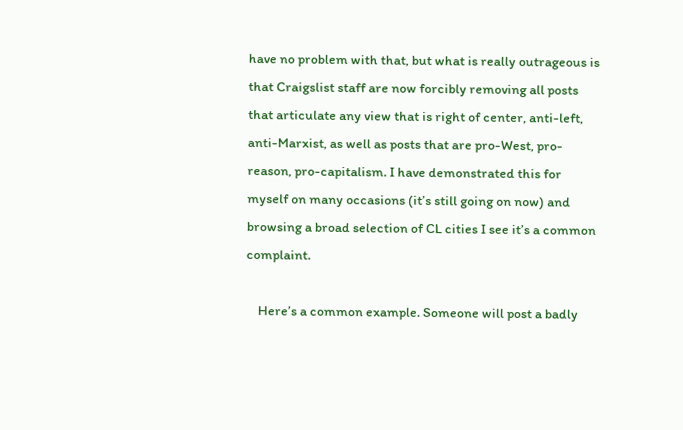have no problem with that, but what is really outrageous is that Craigslist staff are now forcibly removing all posts that articulate any view that is right of center, anti-left, anti-Marxist, as well as posts that are pro-West, pro-reason, pro-capitalism. I have demonstrated this for myself on many occasions (it’s still going on now) and browsing a broad selection of CL cities I see it’s a common complaint.

    Here’s a common example. Someone will post a badly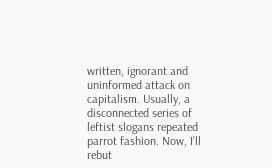written, ignorant and uninformed attack on capitalism. Usually, a disconnected series of leftist slogans repeated parrot fashion. Now, I’ll rebut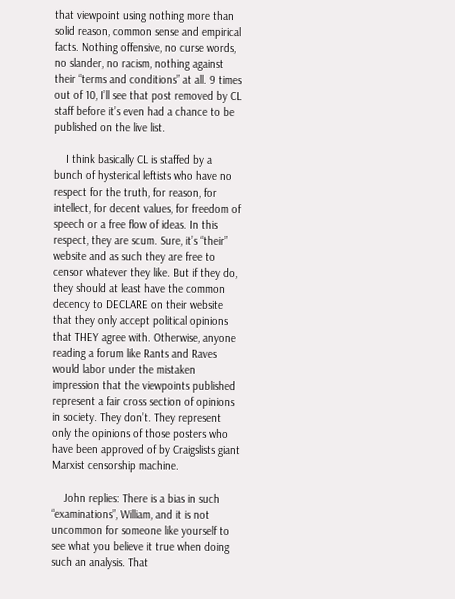that viewpoint using nothing more than solid reason, common sense and empirical facts. Nothing offensive, no curse words, no slander, no racism, nothing against their “terms and conditions” at all. 9 times out of 10, I’ll see that post removed by CL staff before it’s even had a chance to be published on the live list.

    I think basically CL is staffed by a bunch of hysterical leftists who have no respect for the truth, for reason, for intellect, for decent values, for freedom of speech or a free flow of ideas. In this respect, they are scum. Sure, it’s “their” website and as such they are free to censor whatever they like. But if they do, they should at least have the common decency to DECLARE on their website that they only accept political opinions that THEY agree with. Otherwise, anyone reading a forum like Rants and Raves would labor under the mistaken impression that the viewpoints published represent a fair cross section of opinions in society. They don’t. They represent only the opinions of those posters who have been approved of by Craigslists giant Marxist censorship machine.

    John replies: There is a bias in such “examinations”, William, and it is not uncommon for someone like yourself to see what you believe it true when doing such an analysis. That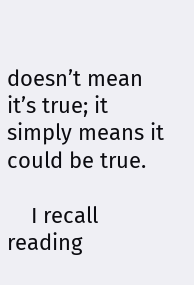doesn’t mean it’s true; it simply means it could be true.

    I recall reading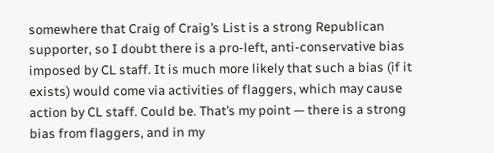somewhere that Craig of Craig’s List is a strong Republican supporter, so I doubt there is a pro-left, anti-conservative bias imposed by CL staff. It is much more likely that such a bias (if it exists) would come via activities of flaggers, which may cause action by CL staff. Could be. That’s my point — there is a strong bias from flaggers, and in my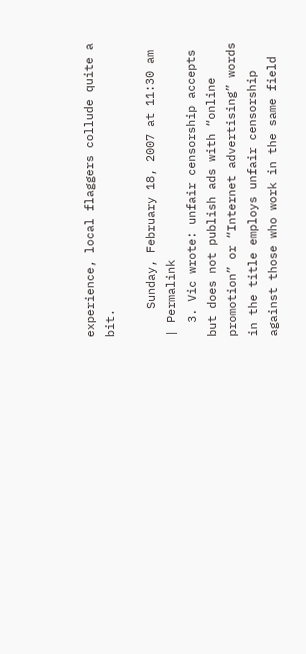experience, local flaggers collude quite a bit.

    Sunday, February 18, 2007 at 11:30 am | Permalink
  3. Vic wrote: unfair censorship accepts but does not publish ads with “online promotion” or “Internet advertising” words in the title employs unfair censorship against those who work in the same field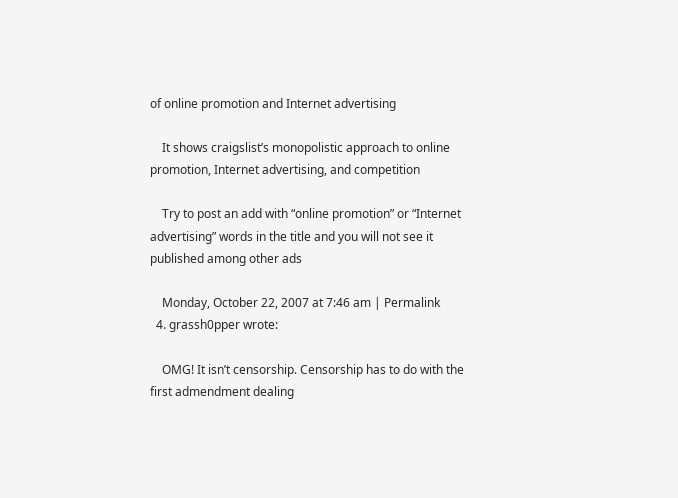of online promotion and Internet advertising

    It shows craigslist’s monopolistic approach to online promotion, Internet advertising, and competition

    Try to post an add with “online promotion” or “Internet advertising” words in the title and you will not see it published among other ads

    Monday, October 22, 2007 at 7:46 am | Permalink
  4. grassh0pper wrote:

    OMG! It isn’t censorship. Censorship has to do with the first admendment dealing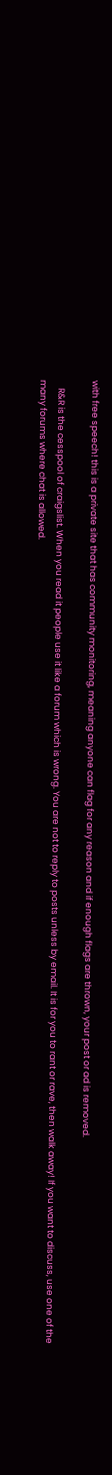with free speech! this is a private site that has community monitoring, meaning anyone can flag for any reason and if enough flags are thrown, your post or ad is removed.

    R&R is the cesspool of craigslist. When you read it people use it like a forum which is wrong. You are not to reply to posts unless by email. It is for you to rant or rave, then walk away! If you want to discuss, use one of the many forums where chat is allowed.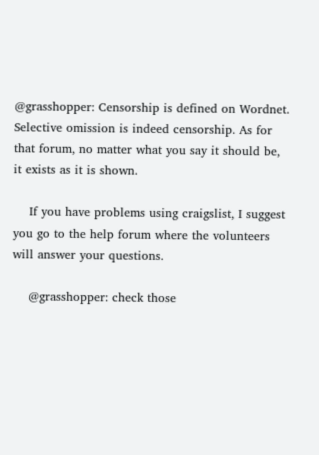@grasshopper: Censorship is defined on Wordnet. Selective omission is indeed censorship. As for that forum, no matter what you say it should be, it exists as it is shown.

    If you have problems using craigslist, I suggest you go to the help forum where the volunteers will answer your questions.

    @grasshopper: check those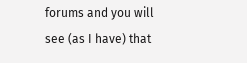forums and you will see (as I have) that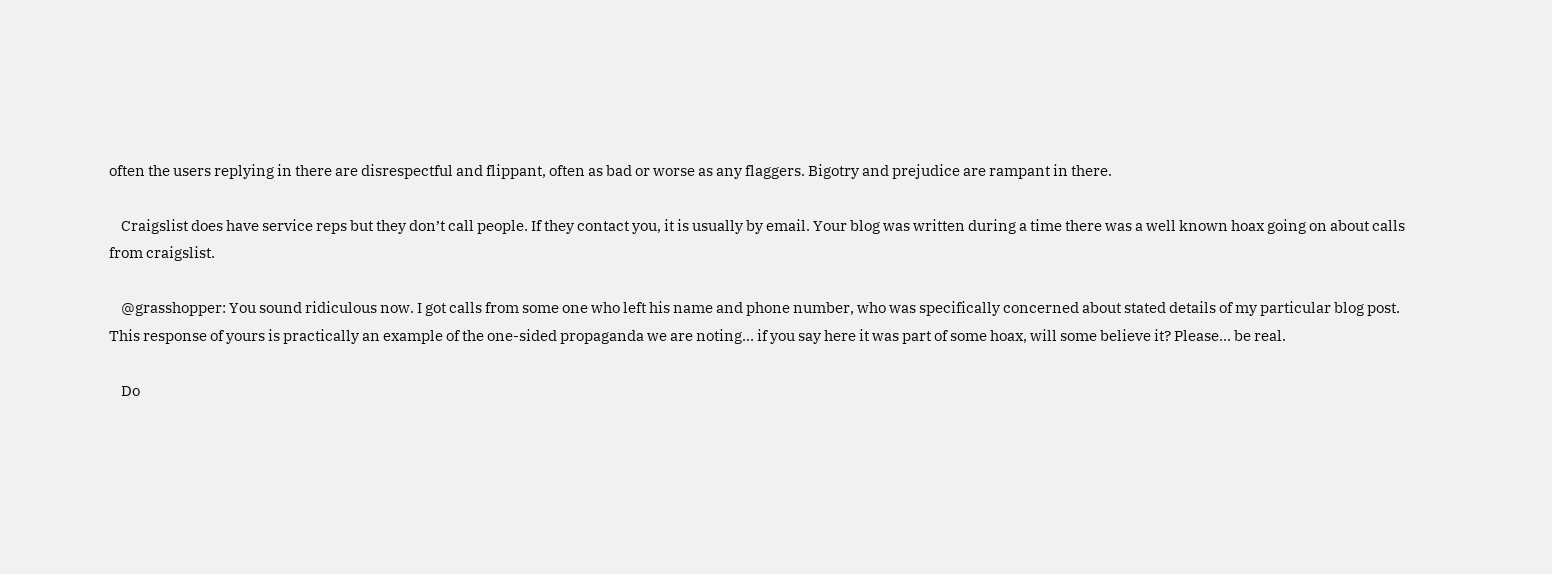often the users replying in there are disrespectful and flippant, often as bad or worse as any flaggers. Bigotry and prejudice are rampant in there.

    Craigslist does have service reps but they don’t call people. If they contact you, it is usually by email. Your blog was written during a time there was a well known hoax going on about calls from craigslist.

    @grasshopper: You sound ridiculous now. I got calls from some one who left his name and phone number, who was specifically concerned about stated details of my particular blog post. This response of yours is practically an example of the one-sided propaganda we are noting… if you say here it was part of some hoax, will some believe it? Please… be real.

    Do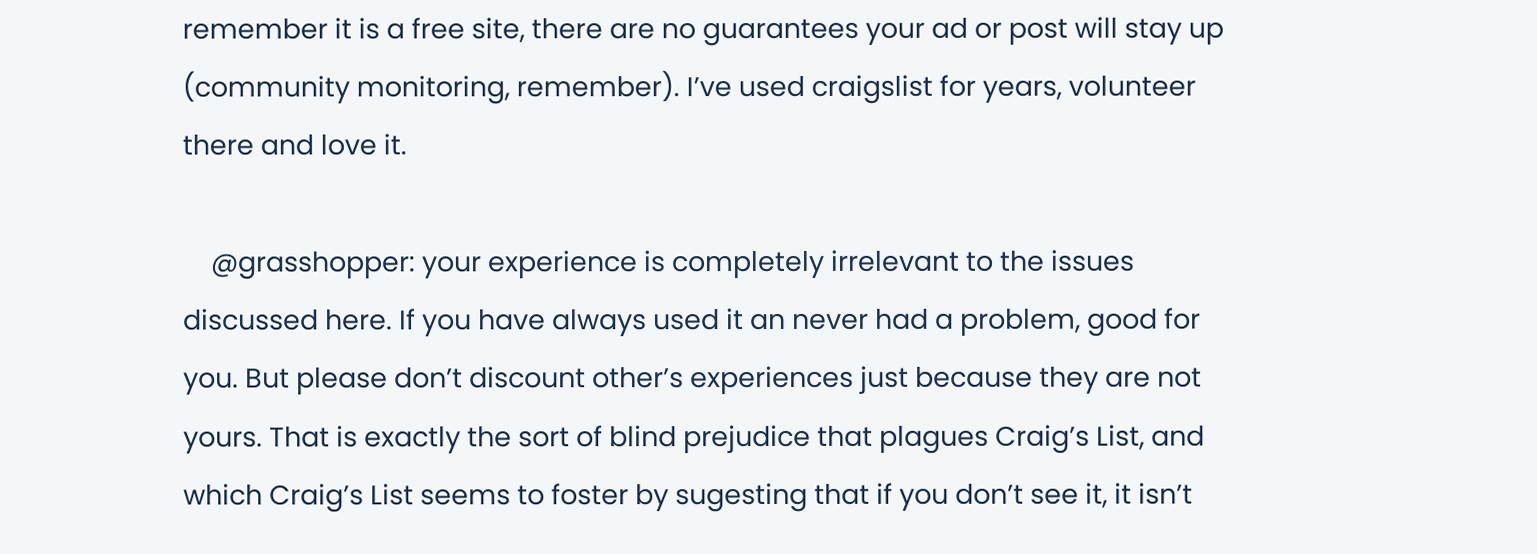remember it is a free site, there are no guarantees your ad or post will stay up (community monitoring, remember). I’ve used craigslist for years, volunteer there and love it.

    @grasshopper: your experience is completely irrelevant to the issues discussed here. If you have always used it an never had a problem, good for you. But please don’t discount other’s experiences just because they are not yours. That is exactly the sort of blind prejudice that plagues Craig’s List, and which Craig’s List seems to foster by sugesting that if you don’t see it, it isn’t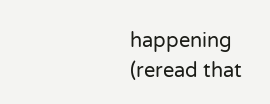happening (reread that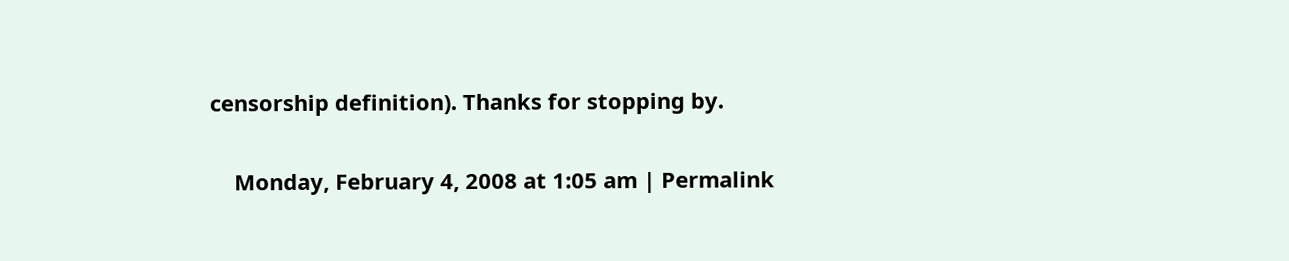censorship definition). Thanks for stopping by.

    Monday, February 4, 2008 at 1:05 am | Permalink